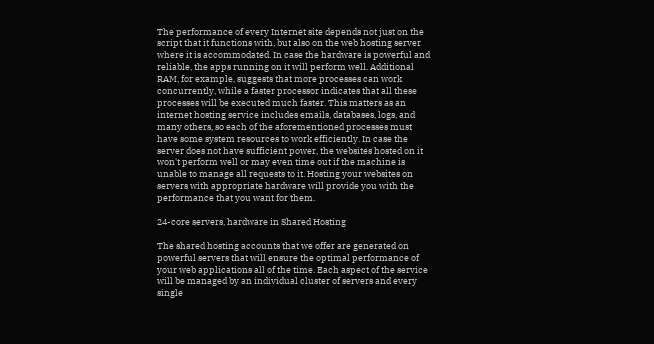The performance of every Internet site depends not just on the script that it functions with, but also on the web hosting server where it is accommodated. In case the hardware is powerful and reliable, the apps running on it will perform well. Additional RAM, for example, suggests that more processes can work concurrently, while a faster processor indicates that all these processes will be executed much faster. This matters as an internet hosting service includes emails, databases, logs, and many others, so each of the aforementioned processes must have some system resources to work efficiently. In case the server does not have sufficient power, the websites hosted on it won't perform well or may even time out if the machine is unable to manage all requests to it. Hosting your websites on servers with appropriate hardware will provide you with the performance that you want for them.

24-core servers, hardware in Shared Hosting

The shared hosting accounts that we offer are generated on powerful servers that will ensure the optimal performance of your web applications all of the time. Each aspect of the service will be managed by an individual cluster of servers and every single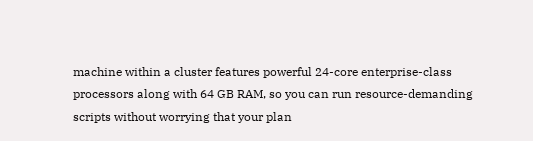machine within a cluster features powerful 24-core enterprise-class processors along with 64 GB RAM, so you can run resource-demanding scripts without worrying that your plan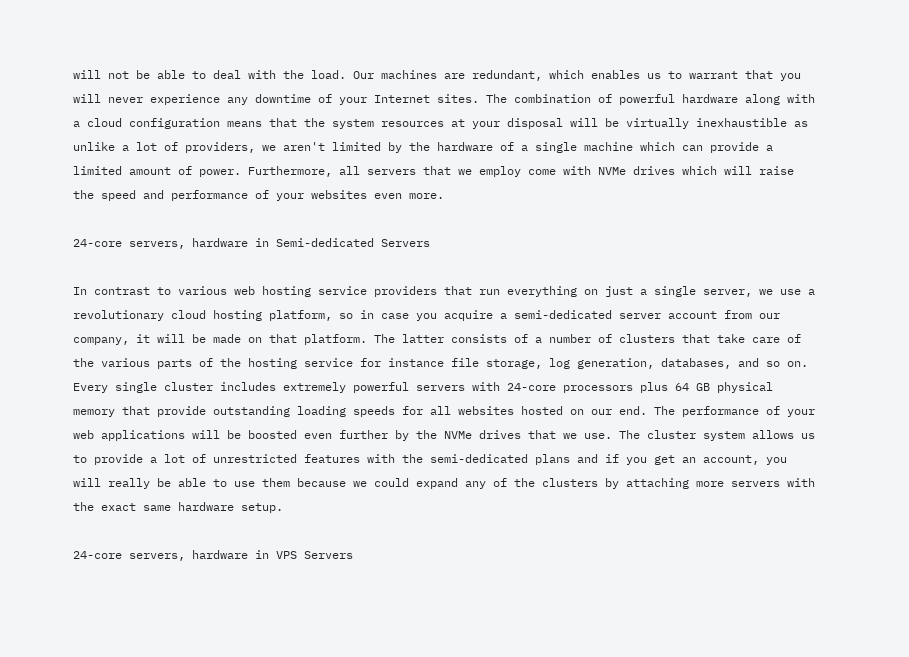will not be able to deal with the load. Our machines are redundant, which enables us to warrant that you will never experience any downtime of your Internet sites. The combination of powerful hardware along with a cloud configuration means that the system resources at your disposal will be virtually inexhaustible as unlike a lot of providers, we aren't limited by the hardware of a single machine which can provide a limited amount of power. Furthermore, all servers that we employ come with NVMe drives which will raise the speed and performance of your websites even more.

24-core servers, hardware in Semi-dedicated Servers

In contrast to various web hosting service providers that run everything on just a single server, we use a revolutionary cloud hosting platform, so in case you acquire a semi-dedicated server account from our company, it will be made on that platform. The latter consists of a number of clusters that take care of the various parts of the hosting service for instance file storage, log generation, databases, and so on. Every single cluster includes extremely powerful servers with 24-core processors plus 64 GB physical memory that provide outstanding loading speeds for all websites hosted on our end. The performance of your web applications will be boosted even further by the NVMe drives that we use. The cluster system allows us to provide a lot of unrestricted features with the semi-dedicated plans and if you get an account, you will really be able to use them because we could expand any of the clusters by attaching more servers with the exact same hardware setup.

24-core servers, hardware in VPS Servers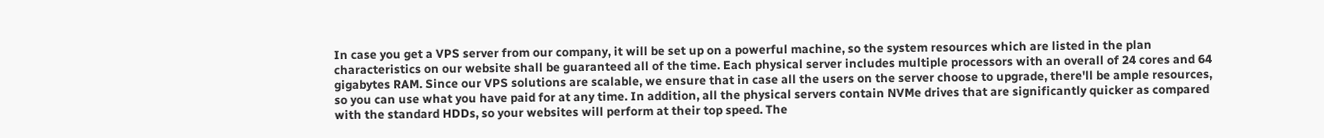In case you get a VPS server from our company, it will be set up on a powerful machine, so the system resources which are listed in the plan characteristics on our website shall be guaranteed all of the time. Each physical server includes multiple processors with an overall of 24 cores and 64 gigabytes RAM. Since our VPS solutions are scalable, we ensure that in case all the users on the server choose to upgrade, there'll be ample resources, so you can use what you have paid for at any time. In addition, all the physical servers contain NVMe drives that are significantly quicker as compared with the standard HDDs, so your websites will perform at their top speed. The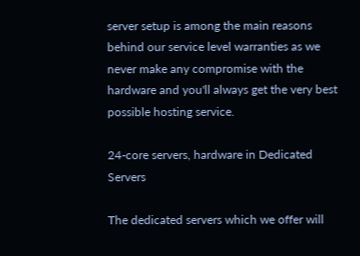server setup is among the main reasons behind our service level warranties as we never make any compromise with the hardware and you'll always get the very best possible hosting service.

24-core servers, hardware in Dedicated Servers

The dedicated servers which we offer will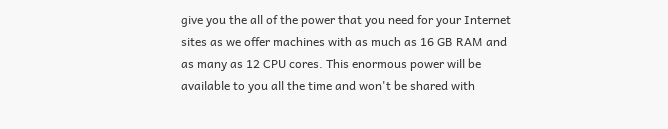give you the all of the power that you need for your Internet sites as we offer machines with as much as 16 GB RAM and as many as 12 CPU cores. This enormous power will be available to you all the time and won't be shared with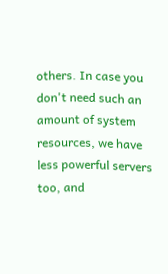others. In case you don't need such an amount of system resources, we have less powerful servers too, and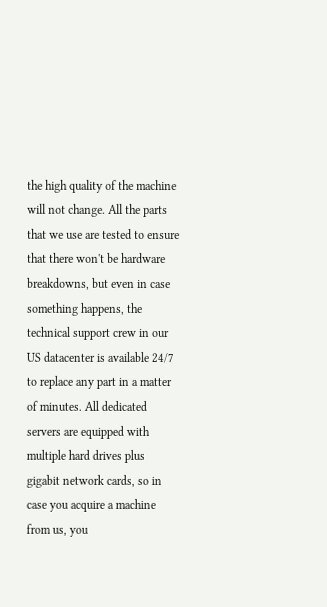the high quality of the machine will not change. All the parts that we use are tested to ensure that there won't be hardware breakdowns, but even in case something happens, the technical support crew in our US datacenter is available 24/7 to replace any part in a matter of minutes. All dedicated servers are equipped with multiple hard drives plus gigabit network cards, so in case you acquire a machine from us, you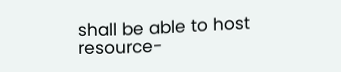shall be able to host resource-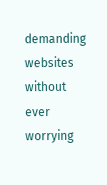demanding websites without ever worrying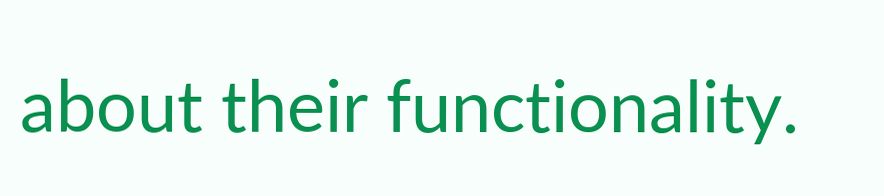about their functionality.